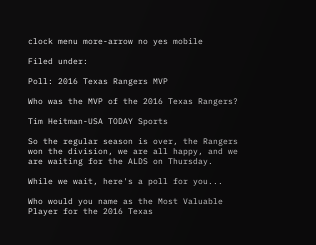clock menu more-arrow no yes mobile

Filed under:

Poll: 2016 Texas Rangers MVP

Who was the MVP of the 2016 Texas Rangers?

Tim Heitman-USA TODAY Sports

So the regular season is over, the Rangers won the division, we are all happy, and we are waiting for the ALDS on Thursday.

While we wait, here's a poll for you...

Who would you name as the Most Valuable Player for the 2016 Texas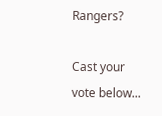Rangers?

Cast your vote below...